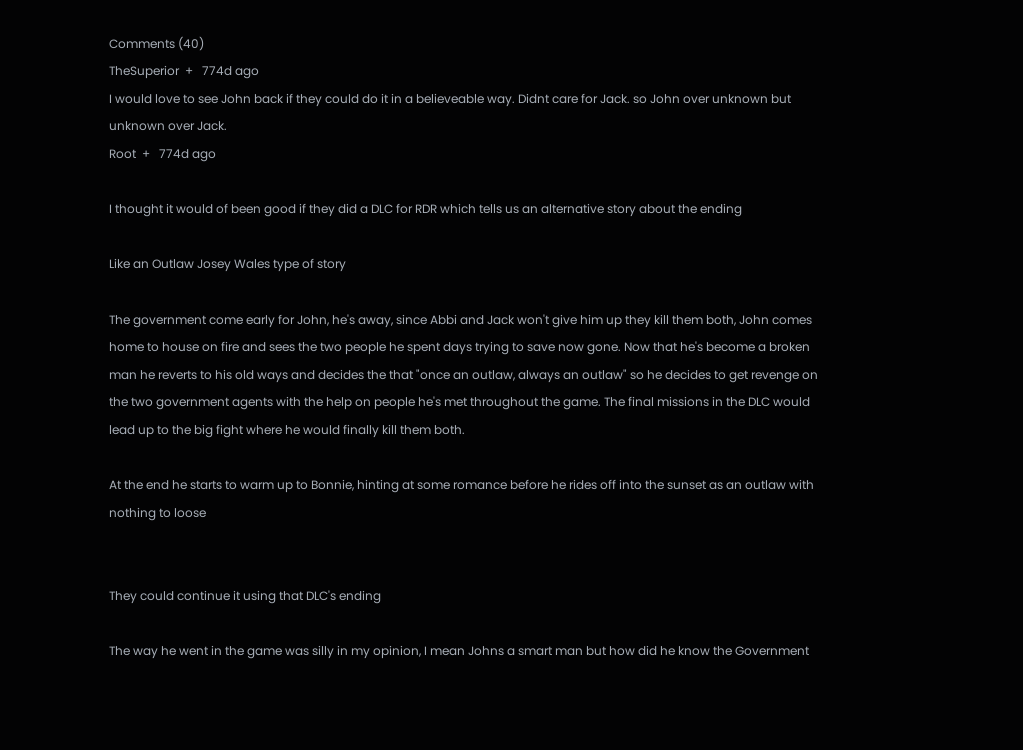Comments (40)
TheSuperior  +   774d ago
I would love to see John back if they could do it in a believeable way. Didnt care for Jack. so John over unknown but unknown over Jack.
Root  +   774d ago

I thought it would of been good if they did a DLC for RDR which tells us an alternative story about the ending

Like an Outlaw Josey Wales type of story

The government come early for John, he's away, since Abbi and Jack won't give him up they kill them both, John comes home to house on fire and sees the two people he spent days trying to save now gone. Now that he's become a broken man he reverts to his old ways and decides the that "once an outlaw, always an outlaw" so he decides to get revenge on the two government agents with the help on people he's met throughout the game. The final missions in the DLC would lead up to the big fight where he would finally kill them both.

At the end he starts to warm up to Bonnie, hinting at some romance before he rides off into the sunset as an outlaw with nothing to loose


They could continue it using that DLC's ending

The way he went in the game was silly in my opinion, I mean Johns a smart man but how did he know the Government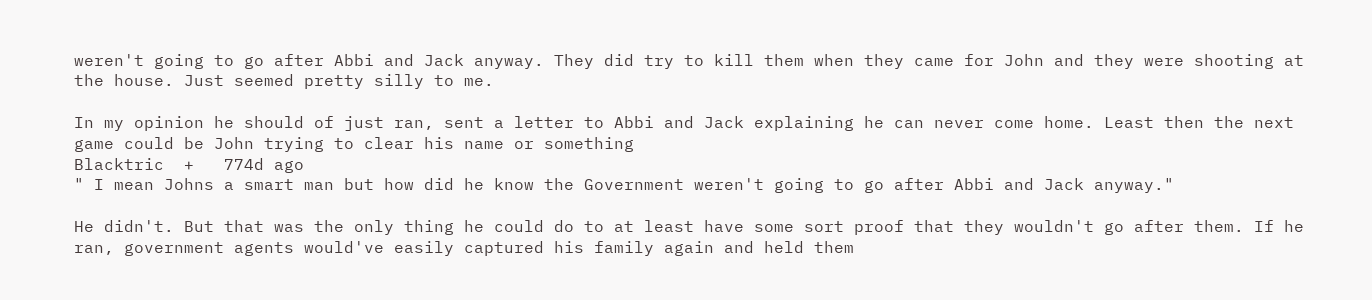weren't going to go after Abbi and Jack anyway. They did try to kill them when they came for John and they were shooting at the house. Just seemed pretty silly to me.

In my opinion he should of just ran, sent a letter to Abbi and Jack explaining he can never come home. Least then the next game could be John trying to clear his name or something
Blacktric  +   774d ago
" I mean Johns a smart man but how did he know the Government weren't going to go after Abbi and Jack anyway."

He didn't. But that was the only thing he could do to at least have some sort proof that they wouldn't go after them. If he ran, government agents would've easily captured his family again and held them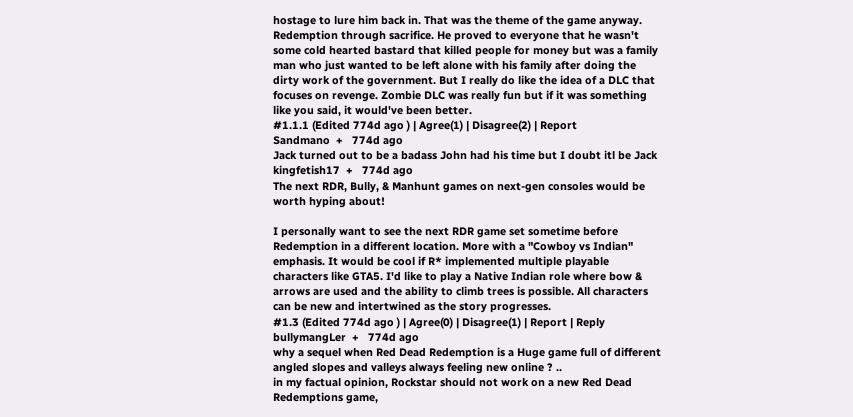hostage to lure him back in. That was the theme of the game anyway. Redemption through sacrifice. He proved to everyone that he wasn't some cold hearted bastard that killed people for money but was a family man who just wanted to be left alone with his family after doing the dirty work of the government. But I really do like the idea of a DLC that focuses on revenge. Zombie DLC was really fun but if it was something like you said, it would've been better.
#1.1.1 (Edited 774d ago ) | Agree(1) | Disagree(2) | Report
Sandmano  +   774d ago
Jack turned out to be a badass John had his time but I doubt itl be Jack
kingfetish17  +   774d ago
The next RDR, Bully, & Manhunt games on next-gen consoles would be worth hyping about!

I personally want to see the next RDR game set sometime before Redemption in a different location. More with a "Cowboy vs Indian" emphasis. It would be cool if R* implemented multiple playable characters like GTA5. I'd like to play a Native Indian role where bow & arrows are used and the ability to climb trees is possible. All characters can be new and intertwined as the story progresses.
#1.3 (Edited 774d ago ) | Agree(0) | Disagree(1) | Report | Reply
bullymangLer  +   774d ago
why a sequel when Red Dead Redemption is a Huge game full of different angled slopes and valleys always feeling new online ? ..
in my factual opinion, Rockstar should not work on a new Red Dead Redemptions game,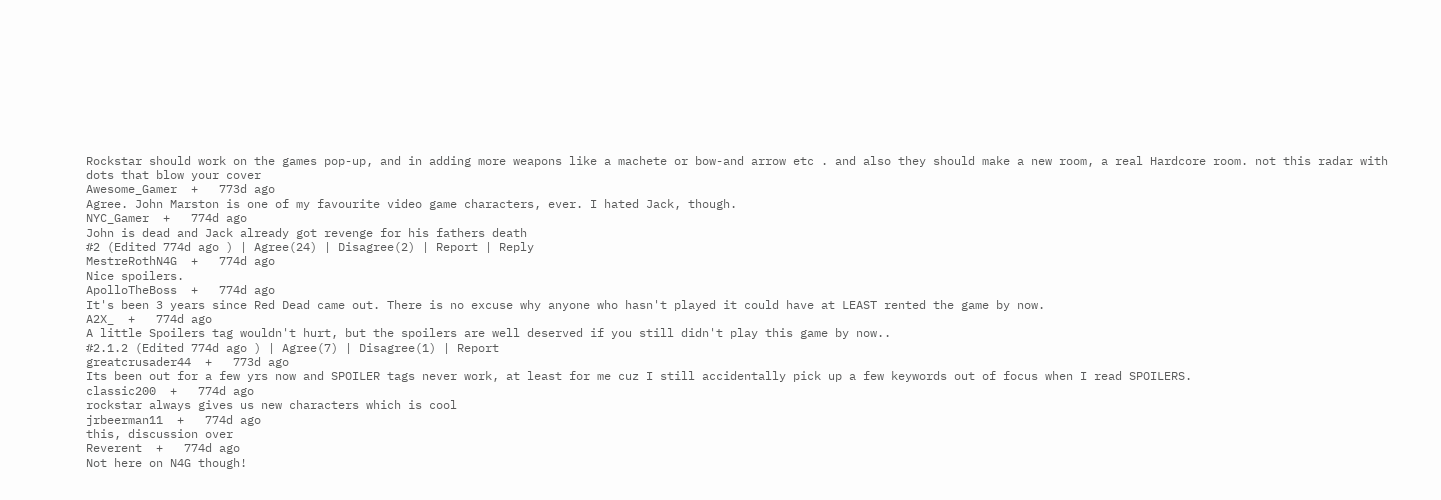Rockstar should work on the games pop-up, and in adding more weapons like a machete or bow-and arrow etc . and also they should make a new room, a real Hardcore room. not this radar with dots that blow your cover
Awesome_Gamer  +   773d ago
Agree. John Marston is one of my favourite video game characters, ever. I hated Jack, though.
NYC_Gamer  +   774d ago
John is dead and Jack already got revenge for his fathers death
#2 (Edited 774d ago ) | Agree(24) | Disagree(2) | Report | Reply
MestreRothN4G  +   774d ago
Nice spoilers.
ApolloTheBoss  +   774d ago
It's been 3 years since Red Dead came out. There is no excuse why anyone who hasn't played it could have at LEAST rented the game by now.
A2X_  +   774d ago
A little Spoilers tag wouldn't hurt, but the spoilers are well deserved if you still didn't play this game by now..
#2.1.2 (Edited 774d ago ) | Agree(7) | Disagree(1) | Report
greatcrusader44  +   773d ago
Its been out for a few yrs now and SPOILER tags never work, at least for me cuz I still accidentally pick up a few keywords out of focus when I read SPOILERS.
classic200  +   774d ago
rockstar always gives us new characters which is cool
jrbeerman11  +   774d ago
this, discussion over
Reverent  +   774d ago
Not here on N4G though!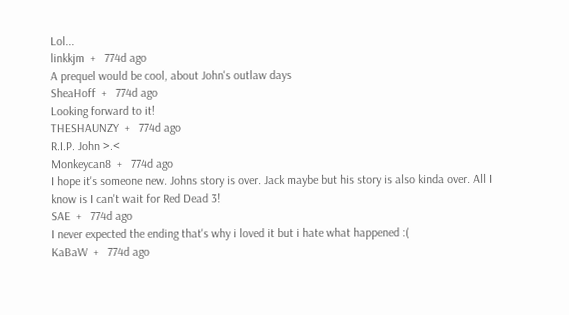Lol...
linkkjm  +   774d ago
A prequel would be cool, about John's outlaw days
SheaHoff  +   774d ago
Looking forward to it!
THESHAUNZY  +   774d ago
R.I.P. John >.<
Monkeycan8  +   774d ago
I hope it's someone new. Johns story is over. Jack maybe but his story is also kinda over. All I know is I can't wait for Red Dead 3!
SAE  +   774d ago
I never expected the ending that's why i loved it but i hate what happened :(
KaBaW  +   774d ago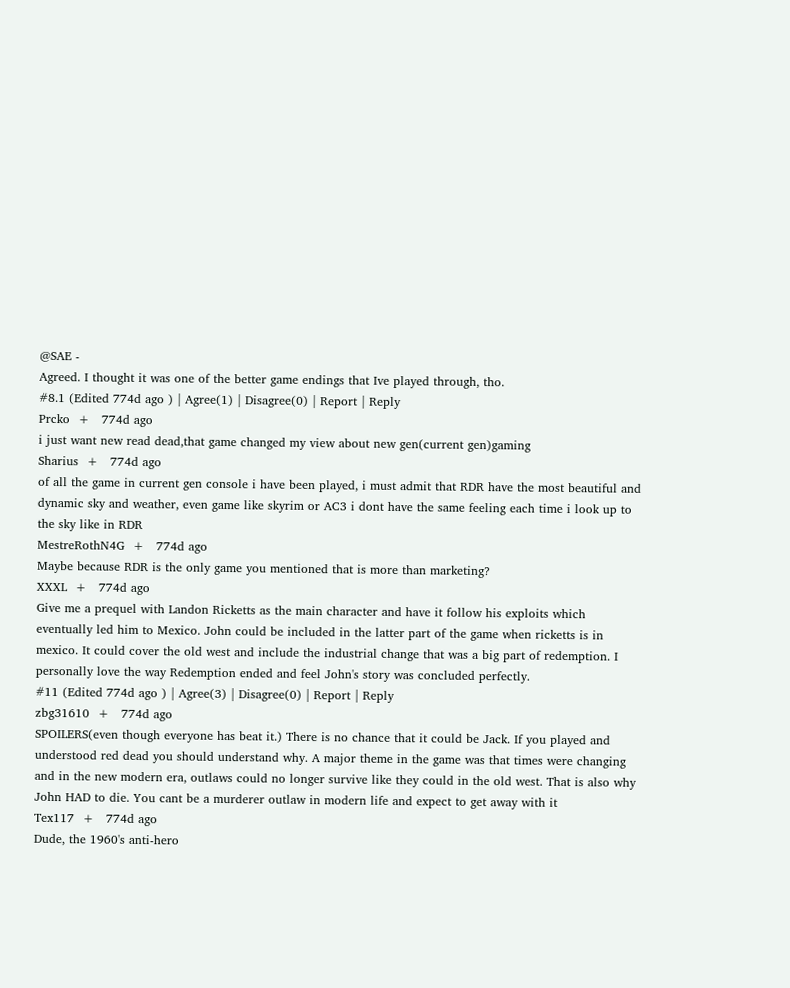@SAE -
Agreed. I thought it was one of the better game endings that Ive played through, tho.
#8.1 (Edited 774d ago ) | Agree(1) | Disagree(0) | Report | Reply
Prcko  +   774d ago
i just want new read dead,that game changed my view about new gen(current gen)gaming
Sharius  +   774d ago
of all the game in current gen console i have been played, i must admit that RDR have the most beautiful and dynamic sky and weather, even game like skyrim or AC3 i dont have the same feeling each time i look up to the sky like in RDR
MestreRothN4G  +   774d ago
Maybe because RDR is the only game you mentioned that is more than marketing?
XXXL  +   774d ago
Give me a prequel with Landon Ricketts as the main character and have it follow his exploits which eventually led him to Mexico. John could be included in the latter part of the game when ricketts is in mexico. It could cover the old west and include the industrial change that was a big part of redemption. I personally love the way Redemption ended and feel John's story was concluded perfectly.
#11 (Edited 774d ago ) | Agree(3) | Disagree(0) | Report | Reply
zbg31610  +   774d ago
SPOILERS(even though everyone has beat it.) There is no chance that it could be Jack. If you played and understood red dead you should understand why. A major theme in the game was that times were changing and in the new modern era, outlaws could no longer survive like they could in the old west. That is also why John HAD to die. You cant be a murderer outlaw in modern life and expect to get away with it
Tex117  +   774d ago
Dude, the 1960's anti-hero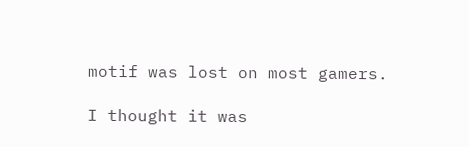motif was lost on most gamers.

I thought it was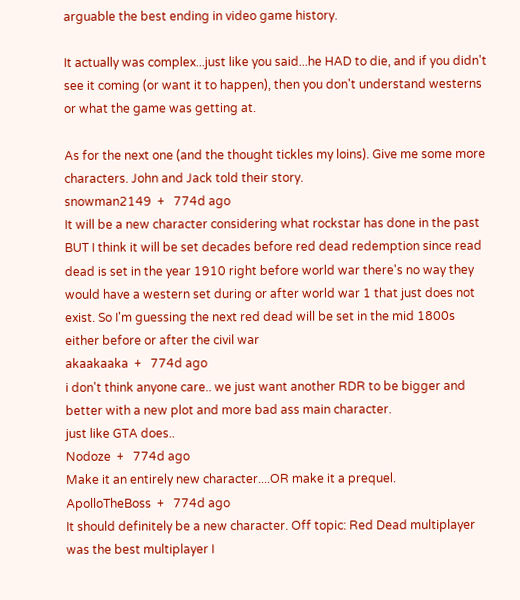arguable the best ending in video game history.

It actually was complex...just like you said...he HAD to die, and if you didn't see it coming (or want it to happen), then you don't understand westerns or what the game was getting at.

As for the next one (and the thought tickles my loins). Give me some more characters. John and Jack told their story.
snowman2149  +   774d ago
It will be a new character considering what rockstar has done in the past BUT I think it will be set decades before red dead redemption since read dead is set in the year 1910 right before world war there's no way they would have a western set during or after world war 1 that just does not exist. So I'm guessing the next red dead will be set in the mid 1800s either before or after the civil war
akaakaaka  +   774d ago
i don't think anyone care.. we just want another RDR to be bigger and better with a new plot and more bad ass main character.
just like GTA does..
Nodoze  +   774d ago
Make it an entirely new character....OR make it a prequel.
ApolloTheBoss  +   774d ago
It should definitely be a new character. Off topic: Red Dead multiplayer was the best multiplayer I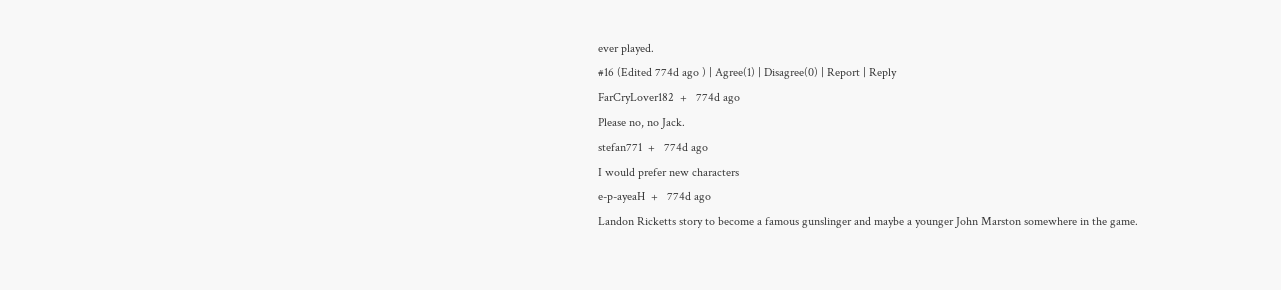ever played.
#16 (Edited 774d ago ) | Agree(1) | Disagree(0) | Report | Reply
FarCryLover182  +   774d ago
Please no, no Jack.
stefan771  +   774d ago
I would prefer new characters
e-p-ayeaH  +   774d ago
Landon Ricketts story to become a famous gunslinger and maybe a younger John Marston somewhere in the game.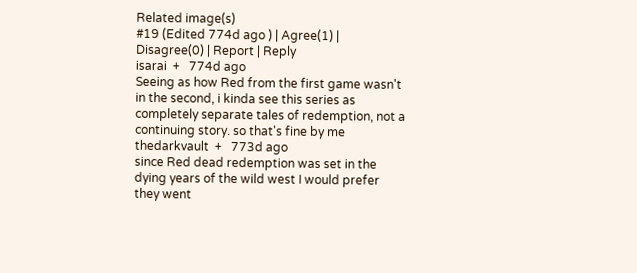Related image(s)
#19 (Edited 774d ago ) | Agree(1) | Disagree(0) | Report | Reply
isarai  +   774d ago
Seeing as how Red from the first game wasn't in the second, i kinda see this series as completely separate tales of redemption, not a continuing story. so that's fine by me
thedarkvault  +   773d ago
since Red dead redemption was set in the dying years of the wild west I would prefer they went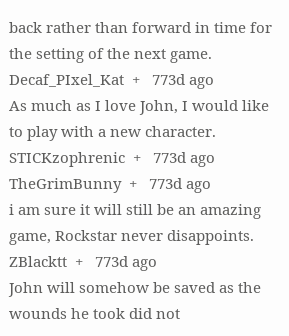back rather than forward in time for the setting of the next game.
Decaf_PIxel_Kat  +   773d ago
As much as I love John, I would like to play with a new character.
STICKzophrenic  +   773d ago
TheGrimBunny  +   773d ago
i am sure it will still be an amazing game, Rockstar never disappoints.
ZBlacktt  +   773d ago
John will somehow be saved as the wounds he took did not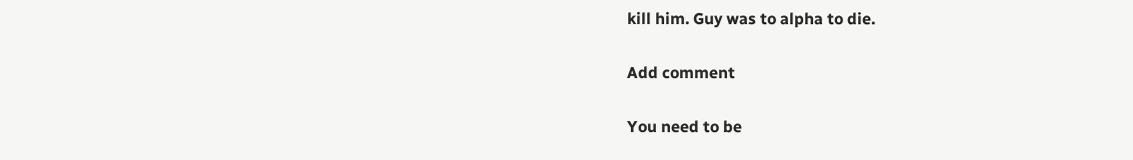kill him. Guy was to alpha to die.

Add comment

You need to be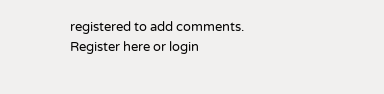registered to add comments. Register here or login